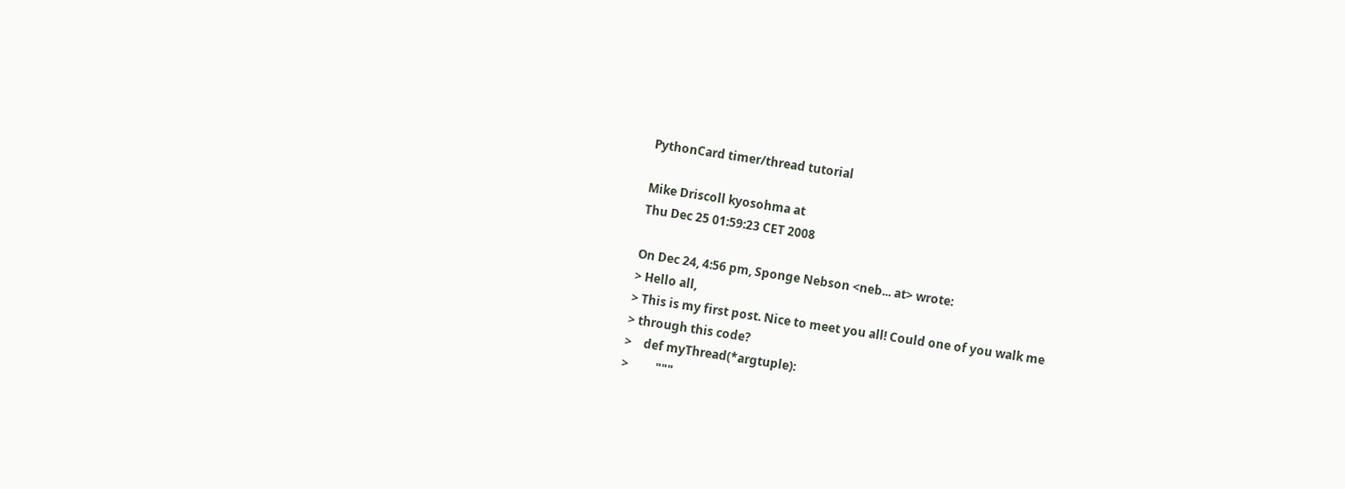PythonCard timer/thread tutorial

Mike Driscoll kyosohma at
Thu Dec 25 01:59:23 CET 2008

On Dec 24, 4:56 pm, Sponge Nebson <neb... at> wrote:
> Hello all,
> This is my first post. Nice to meet you all! Could one of you walk me
> through this code?
>    def myThread(*argtuple):
>         """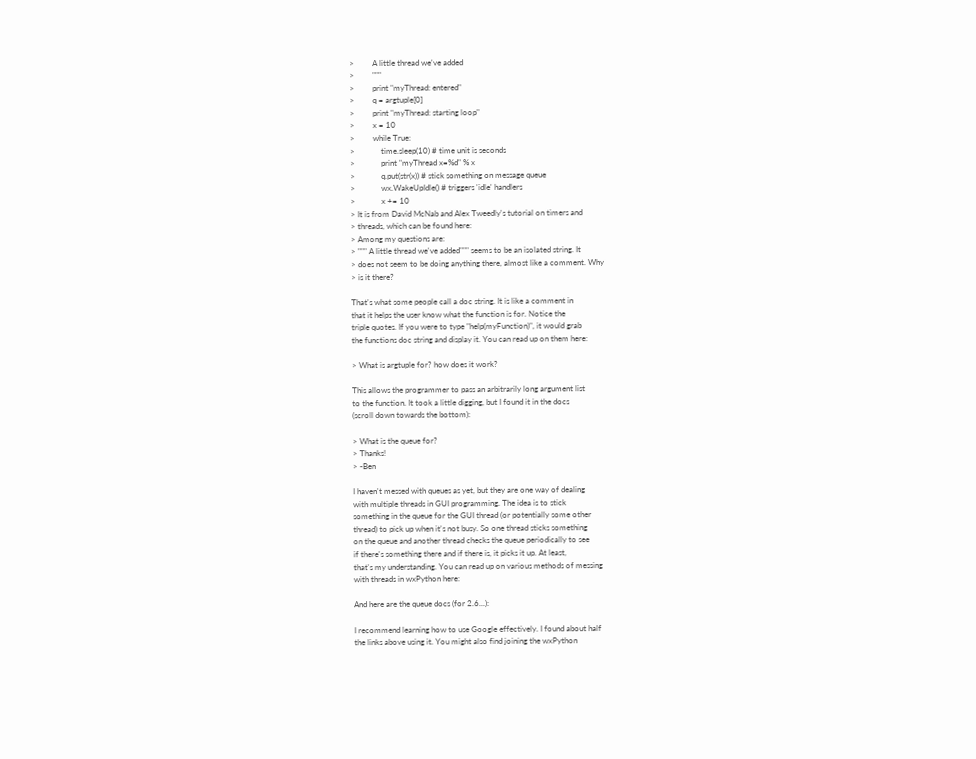>         A little thread we've added
>         """
>         print "myThread: entered"
>         q = argtuple[0]
>         print "myThread: starting loop"
>         x = 10
>         while True:
>             time.sleep(10) # time unit is seconds
>             print "myThread x=%d" % x
>             q.put(str(x)) # stick something on message queue
>             wx.WakeUpIdle() # triggers 'idle' handlers
>             x += 10
> It is from David McNab and Alex Tweedly's tutorial on timers and
> threads, which can be found here:
> Among my questions are:
> """ A little thread we've added""" seems to be an isolated string. It
> does not seem to be doing anything there, almost like a comment. Why
> is it there?

That's what some people call a doc string. It is like a comment in
that it helps the user know what the function is for. Notice the
triple quotes. If you were to type "help(myFunction)", it would grab
the functions doc string and display it. You can read up on them here:

> What is argtuple for? how does it work?

This allows the programmer to pass an arbitrarily long argument list
to the function. It took a little digging, but I found it in the docs
(scroll down towards the bottom):

> What is the queue for?
> Thanks!
> -Ben

I haven't messed with queues as yet, but they are one way of dealing
with multiple threads in GUI programming. The idea is to stick
something in the queue for the GUI thread (or potentially some other
thread) to pick up when it's not busy. So one thread sticks something
on the queue and another thread checks the queue periodically to see
if there's something there and if there is, it picks it up. At least,
that's my understanding. You can read up on various methods of messing
with threads in wxPython here:

And here are the queue docs (for 2.6...):

I recommend learning how to use Google effectively. I found about half
the links above using it. You might also find joining the wxPython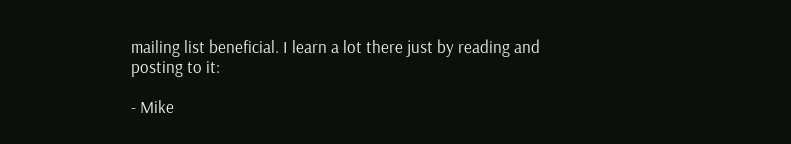mailing list beneficial. I learn a lot there just by reading and
posting to it:

- Mike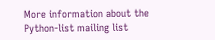More information about the Python-list mailing list